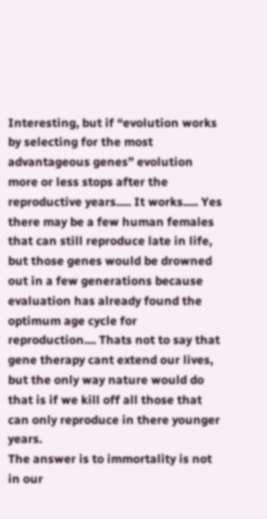Interesting, but if “evolution works by selecting for the most advantageous genes” evolution more or less stops after the reproductive years..... It works..... Yes there may be a few human females that can still reproduce late in life, but those genes would be drowned out in a few generations because evaluation has already found the optimum age cycle for reproduction.... Thats not to say that gene therapy cant extend our lives, but the only way nature would do that is if we kill off all those that can only reproduce in there younger years.
The answer is to immortality is not in our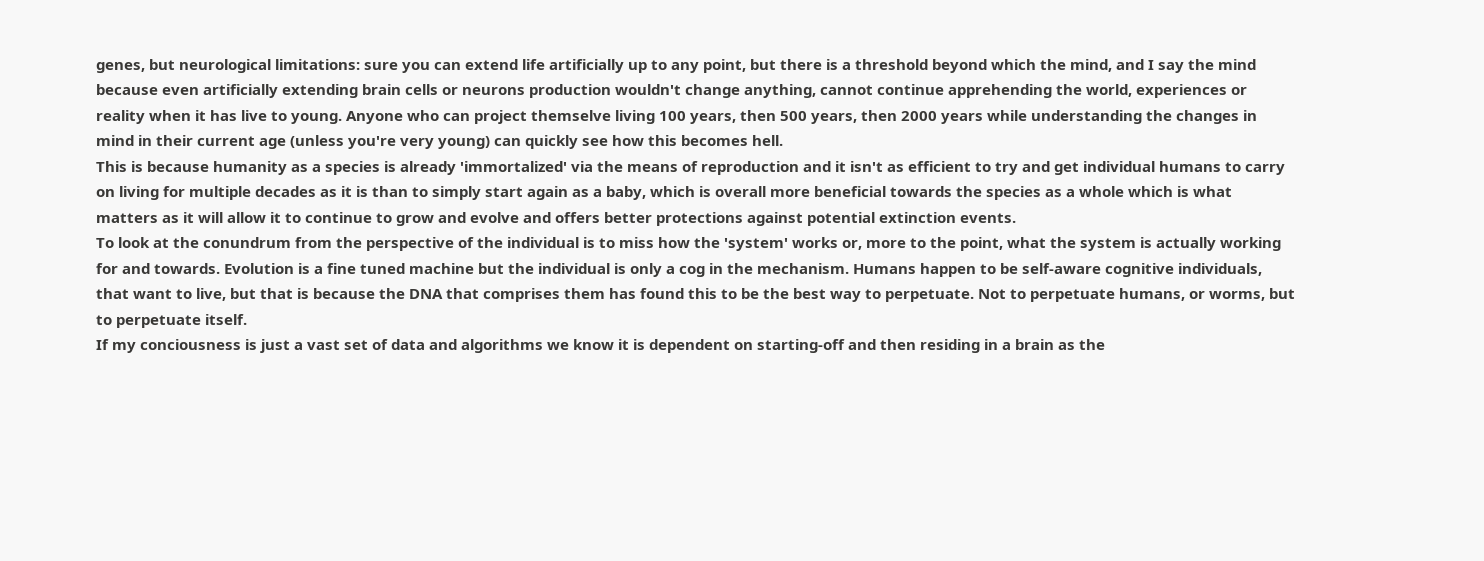genes, but neurological limitations: sure you can extend life artificially up to any point, but there is a threshold beyond which the mind, and I say the mind because even artificially extending brain cells or neurons production wouldn't change anything, cannot continue apprehending the world, experiences or reality when it has live to young. Anyone who can project themselve living 100 years, then 500 years, then 2000 years while understanding the changes in mind in their current age (unless you're very young) can quickly see how this becomes hell.
This is because humanity as a species is already 'immortalized' via the means of reproduction and it isn't as efficient to try and get individual humans to carry on living for multiple decades as it is than to simply start again as a baby, which is overall more beneficial towards the species as a whole which is what matters as it will allow it to continue to grow and evolve and offers better protections against potential extinction events.
To look at the conundrum from the perspective of the individual is to miss how the 'system' works or, more to the point, what the system is actually working for and towards. Evolution is a fine tuned machine but the individual is only a cog in the mechanism. Humans happen to be self-aware cognitive individuals, that want to live, but that is because the DNA that comprises them has found this to be the best way to perpetuate. Not to perpetuate humans, or worms, but to perpetuate itself.
If my conciousness is just a vast set of data and algorithms we know it is dependent on starting-off and then residing in a brain as the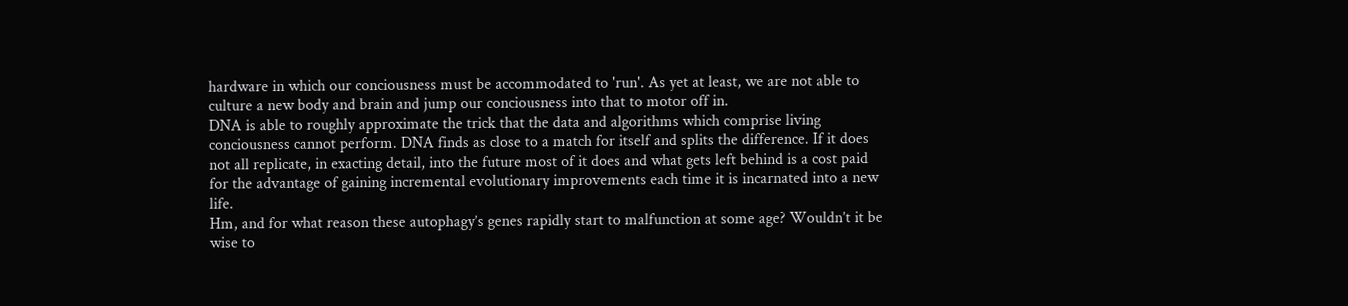hardware in which our conciousness must be accommodated to 'run'. As yet at least, we are not able to culture a new body and brain and jump our conciousness into that to motor off in.
DNA is able to roughly approximate the trick that the data and algorithms which comprise living conciousness cannot perform. DNA finds as close to a match for itself and splits the difference. If it does not all replicate, in exacting detail, into the future most of it does and what gets left behind is a cost paid for the advantage of gaining incremental evolutionary improvements each time it is incarnated into a new life.
Hm, and for what reason these autophagy’s genes rapidly start to malfunction at some age? Wouldn’t it be wise to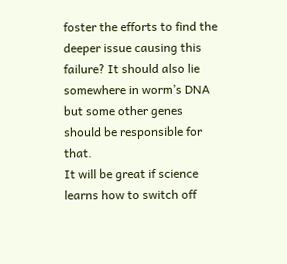foster the efforts to find the deeper issue causing this failure? It should also lie somewhere in worm’s DNA but some other genes should be responsible for that.
It will be great if science learns how to switch off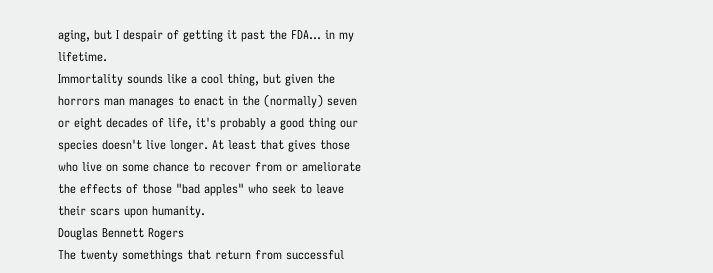aging, but I despair of getting it past the FDA... in my lifetime.
Immortality sounds like a cool thing, but given the horrors man manages to enact in the (normally) seven or eight decades of life, it's probably a good thing our species doesn't live longer. At least that gives those who live on some chance to recover from or ameliorate the effects of those "bad apples" who seek to leave their scars upon humanity.
Douglas Bennett Rogers
The twenty somethings that return from successful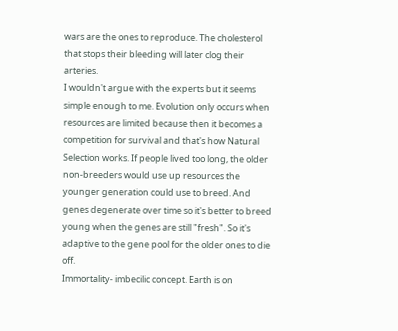wars are the ones to reproduce. The cholesterol that stops their bleeding will later clog their arteries.
I wouldn't argue with the experts but it seems simple enough to me. Evolution only occurs when resources are limited because then it becomes a competition for survival and that's how Natural Selection works. If people lived too long, the older non-breeders would use up resources the younger generation could use to breed. And genes degenerate over time so it's better to breed young when the genes are still "fresh". So it's adaptive to the gene pool for the older ones to die off.
Immortality- imbecilic concept. Earth is on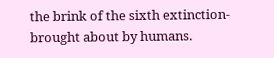the brink of the sixth extinction- brought about by humans.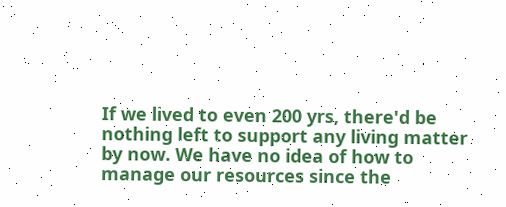If we lived to even 200 yrs, there'd be nothing left to support any living matter by now. We have no idea of how to manage our resources since the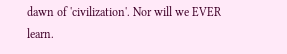dawn of 'civilization'. Nor will we EVER learn.